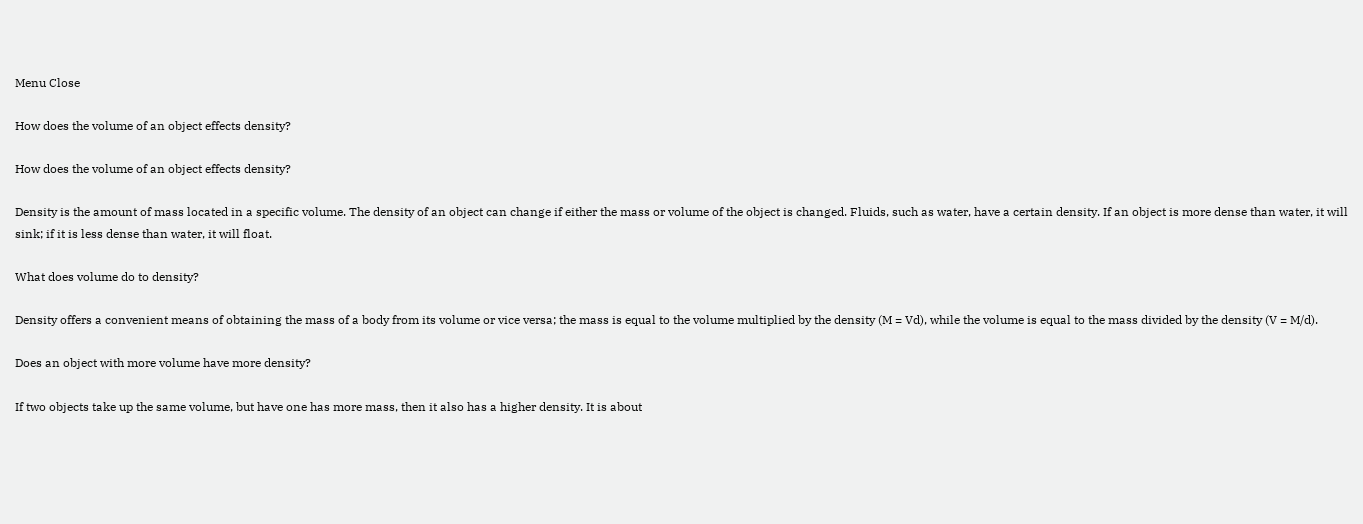Menu Close

How does the volume of an object effects density?

How does the volume of an object effects density?

Density is the amount of mass located in a specific volume. The density of an object can change if either the mass or volume of the object is changed. Fluids, such as water, have a certain density. If an object is more dense than water, it will sink; if it is less dense than water, it will float.

What does volume do to density?

Density offers a convenient means of obtaining the mass of a body from its volume or vice versa; the mass is equal to the volume multiplied by the density (M = Vd), while the volume is equal to the mass divided by the density (V = M/d).

Does an object with more volume have more density?

If two objects take up the same volume, but have one has more mass, then it also has a higher density. It is about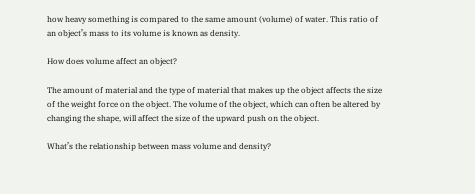how heavy something is compared to the same amount (volume) of water. This ratio of an object’s mass to its volume is known as density.

How does volume affect an object?

The amount of material and the type of material that makes up the object affects the size of the weight force on the object. The volume of the object, which can often be altered by changing the shape, will affect the size of the upward push on the object.

What’s the relationship between mass volume and density?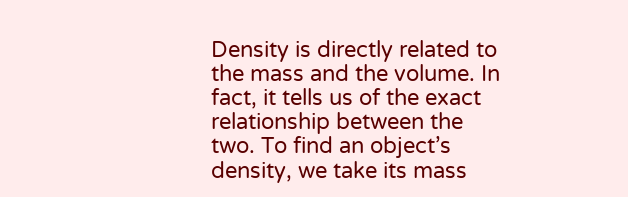Density is directly related to the mass and the volume. In fact, it tells us of the exact relationship between the two. To find an object’s density, we take its mass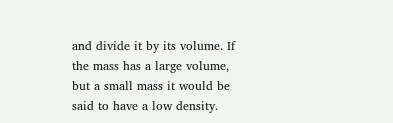and divide it by its volume. If the mass has a large volume, but a small mass it would be said to have a low density.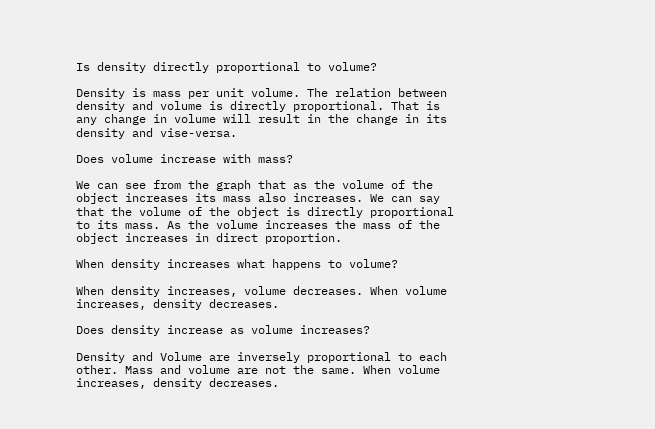Is density directly proportional to volume?

Density is mass per unit volume. The relation between density and volume is directly proportional. That is any change in volume will result in the change in its density and vise-versa.

Does volume increase with mass?

We can see from the graph that as the volume of the object increases its mass also increases. We can say that the volume of the object is directly proportional to its mass. As the volume increases the mass of the object increases in direct proportion.

When density increases what happens to volume?

When density increases, volume decreases. When volume increases, density decreases.

Does density increase as volume increases?

Density and Volume are inversely proportional to each other. Mass and volume are not the same. When volume increases, density decreases.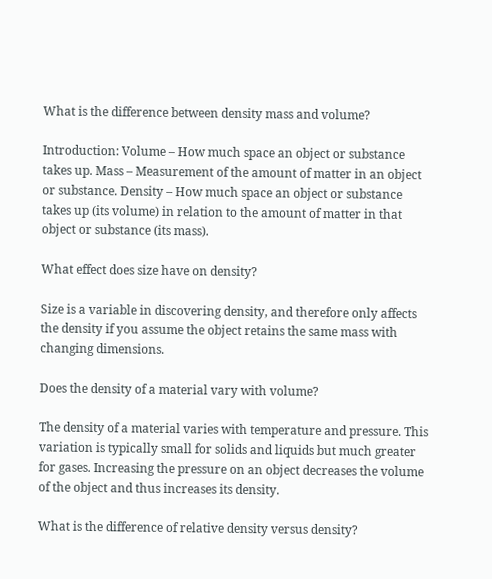What is the difference between density mass and volume?

Introduction: Volume – How much space an object or substance takes up. Mass – Measurement of the amount of matter in an object or substance. Density – How much space an object or substance takes up (its volume) in relation to the amount of matter in that object or substance (its mass).

What effect does size have on density?

Size is a variable in discovering density, and therefore only affects the density if you assume the object retains the same mass with changing dimensions.

Does the density of a material vary with volume?

The density of a material varies with temperature and pressure. This variation is typically small for solids and liquids but much greater for gases. Increasing the pressure on an object decreases the volume of the object and thus increases its density.

What is the difference of relative density versus density?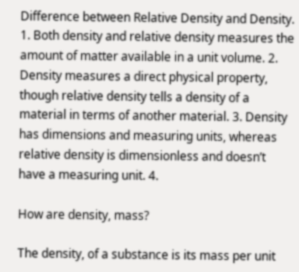Difference between Relative Density and Density. 1. Both density and relative density measures the amount of matter available in a unit volume. 2. Density measures a direct physical property, though relative density tells a density of a material in terms of another material. 3. Density has dimensions and measuring units, whereas relative density is dimensionless and doesn’t have a measuring unit. 4.

How are density, mass?

The density, of a substance is its mass per unit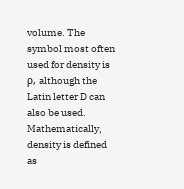volume. The symbol most often used for density is ρ, although the Latin letter D can also be used. Mathematically, density is defined as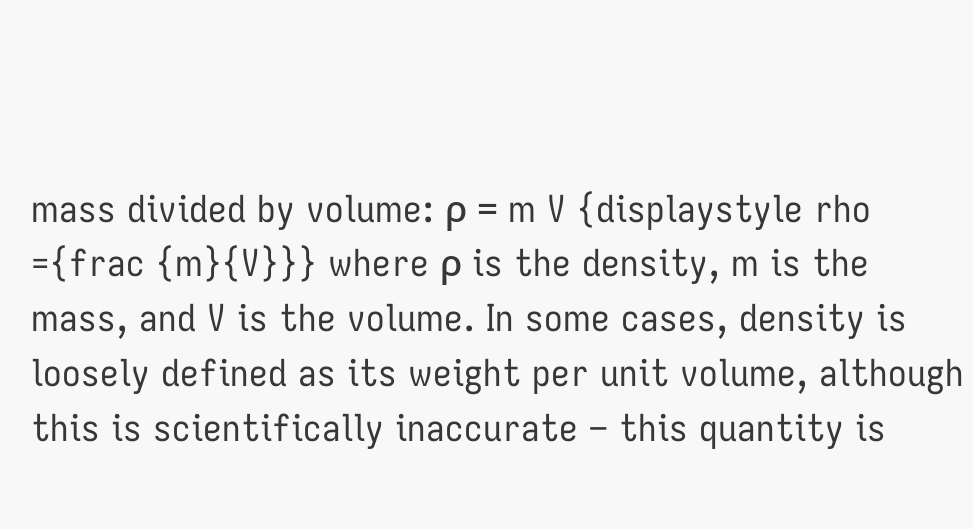mass divided by volume: ρ = m V {displaystyle rho ={frac {m}{V}}} where ρ is the density, m is the mass, and V is the volume. In some cases, density is loosely defined as its weight per unit volume, although this is scientifically inaccurate – this quantity is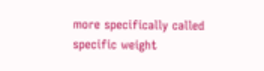more specifically called specific weight